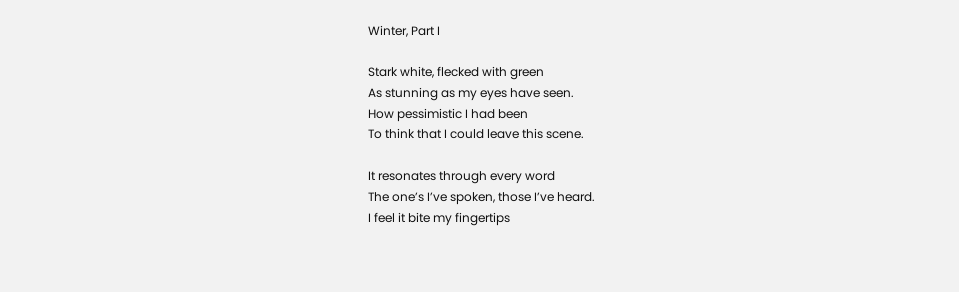Winter, Part I

Stark white, flecked with green
As stunning as my eyes have seen.
How pessimistic I had been
To think that I could leave this scene.

It resonates through every word
The one’s I’ve spoken, those I’ve heard.
I feel it bite my fingertips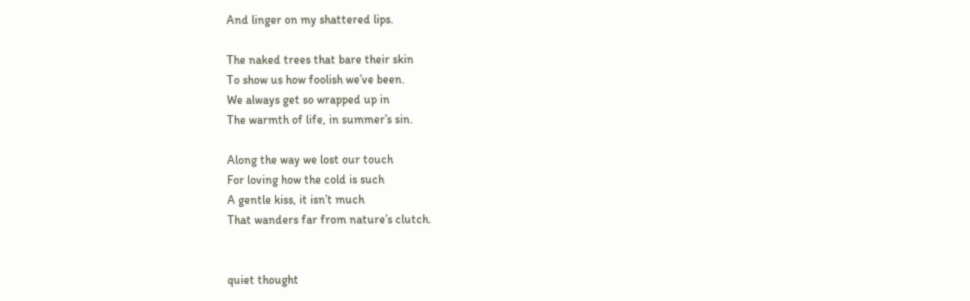And linger on my shattered lips.

The naked trees that bare their skin
To show us how foolish we’ve been.
We always get so wrapped up in
The warmth of life, in summer’s sin.

Along the way we lost our touch
For loving how the cold is such
A gentle kiss, it isn’t much
That wanders far from nature’s clutch.


quiet thought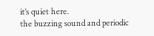it’s quiet here.
the buzzing sound and periodic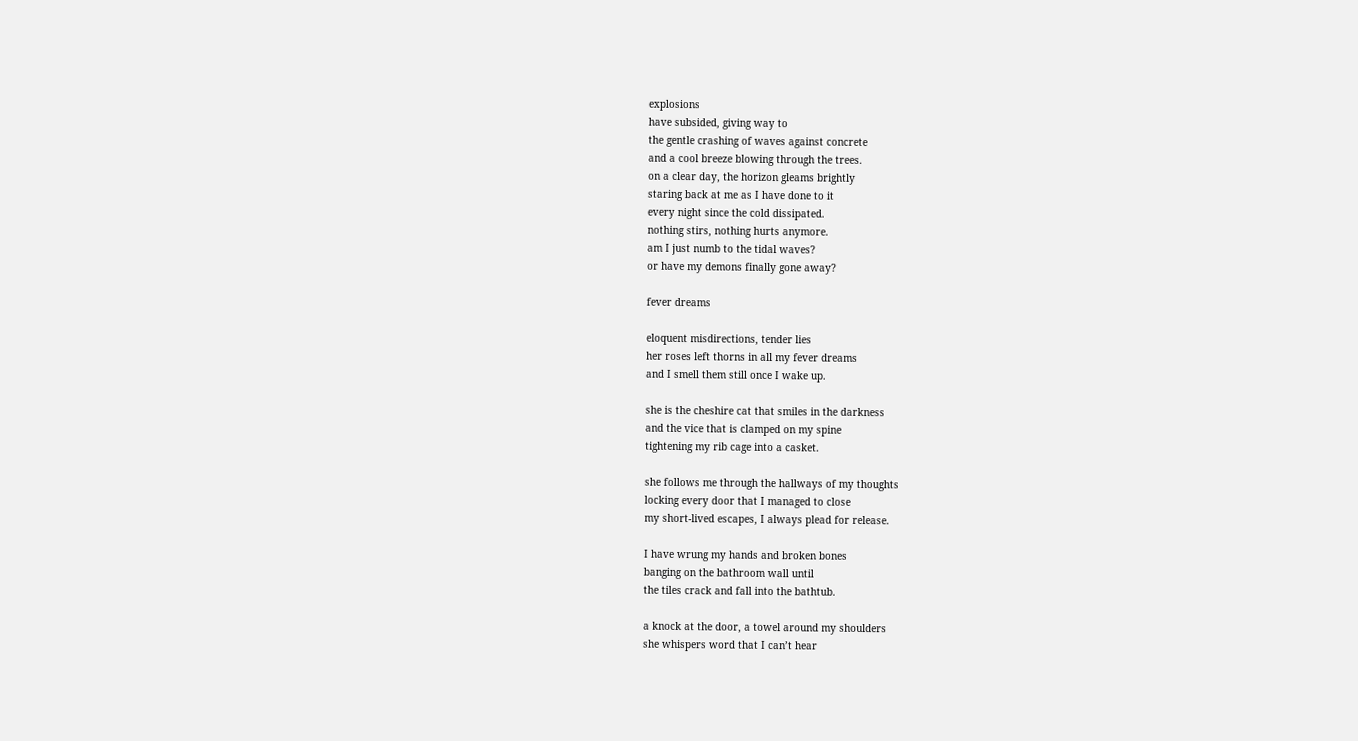explosions
have subsided, giving way to
the gentle crashing of waves against concrete
and a cool breeze blowing through the trees.
on a clear day, the horizon gleams brightly
staring back at me as I have done to it
every night since the cold dissipated.
nothing stirs, nothing hurts anymore.
am I just numb to the tidal waves?
or have my demons finally gone away?

fever dreams

eloquent misdirections, tender lies
her roses left thorns in all my fever dreams
and I smell them still once I wake up.

she is the cheshire cat that smiles in the darkness
and the vice that is clamped on my spine
tightening my rib cage into a casket.

she follows me through the hallways of my thoughts
locking every door that I managed to close
my short-lived escapes, I always plead for release.

I have wrung my hands and broken bones
banging on the bathroom wall until
the tiles crack and fall into the bathtub.

a knock at the door, a towel around my shoulders
she whispers word that I can’t hear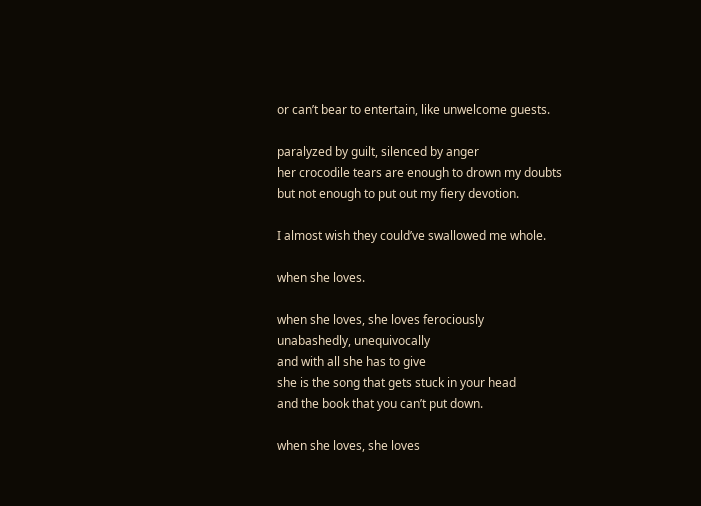or can’t bear to entertain, like unwelcome guests.

paralyzed by guilt, silenced by anger
her crocodile tears are enough to drown my doubts
but not enough to put out my fiery devotion.

I almost wish they could’ve swallowed me whole.

when she loves.

when she loves, she loves ferociously
unabashedly, unequivocally
and with all she has to give
she is the song that gets stuck in your head
and the book that you can’t put down.

when she loves, she loves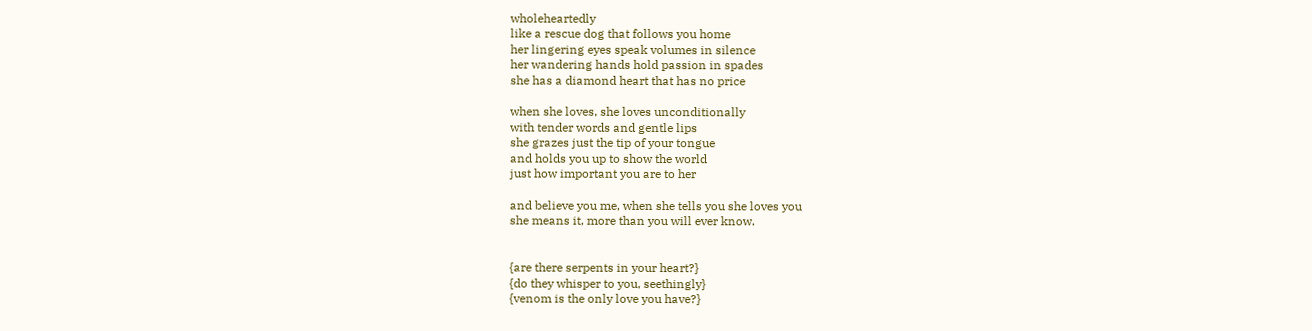wholeheartedly
like a rescue dog that follows you home
her lingering eyes speak volumes in silence
her wandering hands hold passion in spades
she has a diamond heart that has no price

when she loves, she loves unconditionally
with tender words and gentle lips
she grazes just the tip of your tongue
and holds you up to show the world
just how important you are to her

and believe you me, when she tells you she loves you
she means it, more than you will ever know.


{are there serpents in your heart?}
{do they whisper to you, seethingly}
{venom is the only love you have?}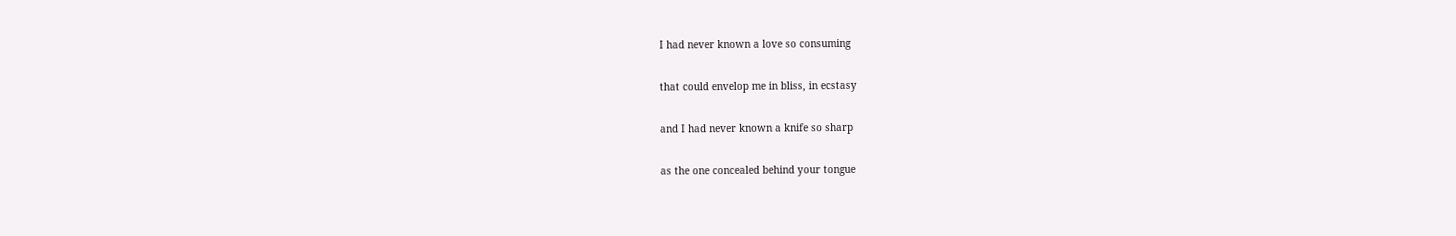I had never known a love so consuming

that could envelop me in bliss, in ecstasy

and I had never known a knife so sharp

as the one concealed behind your tongue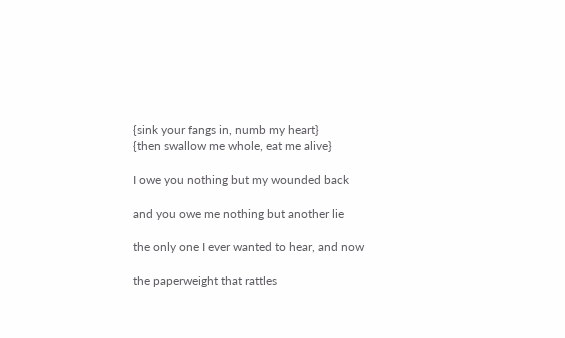{sink your fangs in, numb my heart}
{then swallow me whole, eat me alive}

I owe you nothing but my wounded back

and you owe me nothing but another lie

the only one I ever wanted to hear, and now

the paperweight that rattles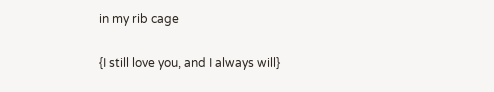in my rib cage

{I still love you, and I always will}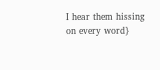I hear them hissing on every word}